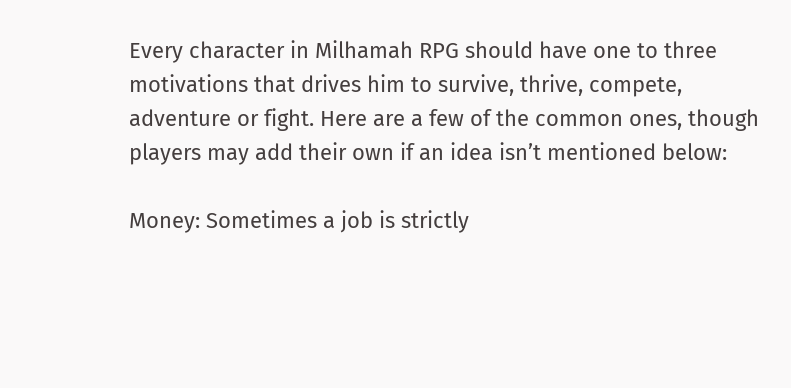Every character in Milhamah RPG should have one to three motivations that drives him to survive, thrive, compete, adventure or fight. Here are a few of the common ones, though players may add their own if an idea isn’t mentioned below:

Money: Sometimes a job is strictly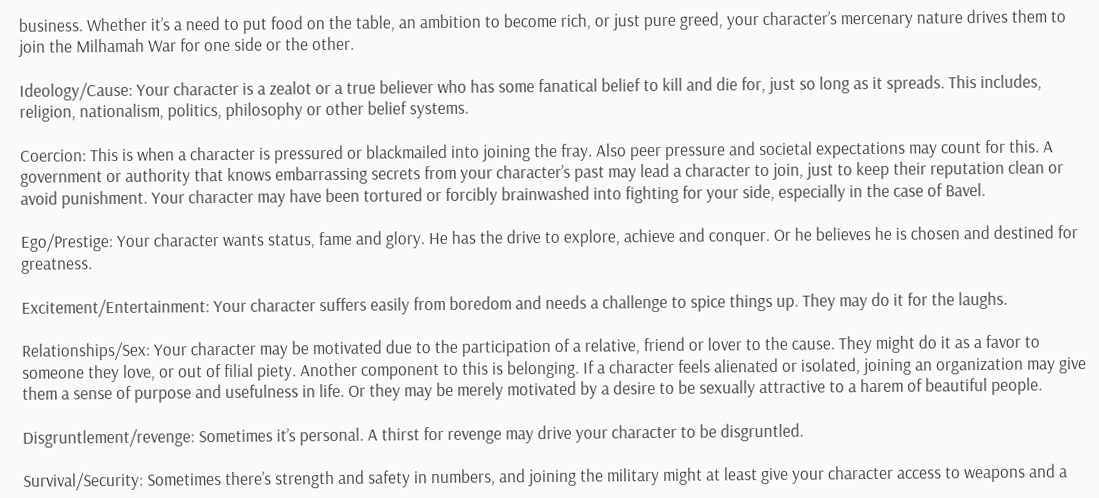business. Whether it’s a need to put food on the table, an ambition to become rich, or just pure greed, your character’s mercenary nature drives them to join the Milhamah War for one side or the other.

Ideology/Cause: Your character is a zealot or a true believer who has some fanatical belief to kill and die for, just so long as it spreads. This includes, religion, nationalism, politics, philosophy or other belief systems.

Coercion: This is when a character is pressured or blackmailed into joining the fray. Also peer pressure and societal expectations may count for this. A government or authority that knows embarrassing secrets from your character’s past may lead a character to join, just to keep their reputation clean or avoid punishment. Your character may have been tortured or forcibly brainwashed into fighting for your side, especially in the case of Bavel.

Ego/Prestige: Your character wants status, fame and glory. He has the drive to explore, achieve and conquer. Or he believes he is chosen and destined for greatness.

Excitement/Entertainment: Your character suffers easily from boredom and needs a challenge to spice things up. They may do it for the laughs.

Relationships/Sex: Your character may be motivated due to the participation of a relative, friend or lover to the cause. They might do it as a favor to someone they love, or out of filial piety. Another component to this is belonging. If a character feels alienated or isolated, joining an organization may give them a sense of purpose and usefulness in life. Or they may be merely motivated by a desire to be sexually attractive to a harem of beautiful people.

Disgruntlement/revenge: Sometimes it’s personal. A thirst for revenge may drive your character to be disgruntled.

Survival/Security: Sometimes there’s strength and safety in numbers, and joining the military might at least give your character access to weapons and a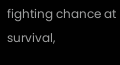fighting chance at survival,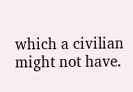which a civilian might not have.